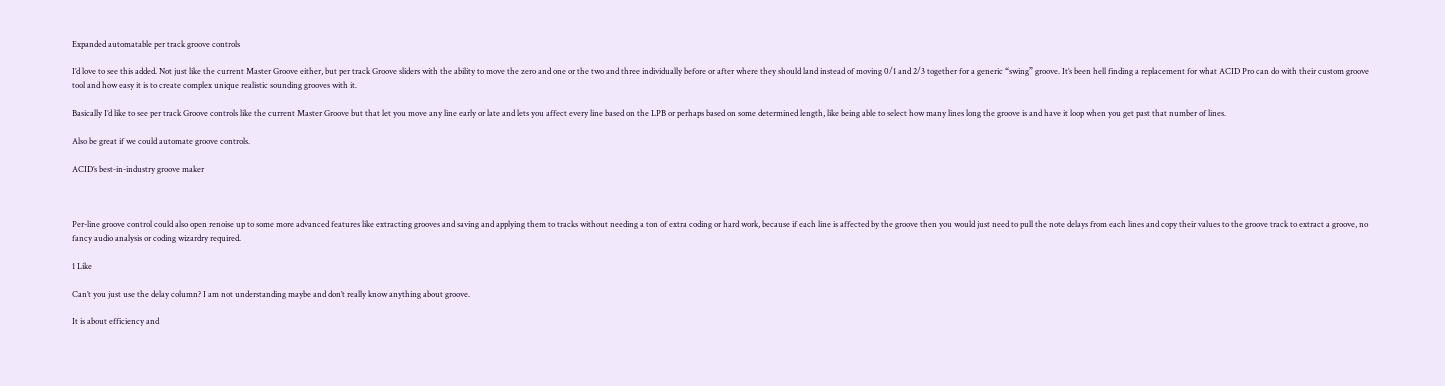Expanded automatable per track groove controls

I’d love to see this added. Not just like the current Master Groove either, but per track Groove sliders with the ability to move the zero and one or the two and three individually before or after where they should land instead of moving 0/1 and 2/3 together for a generic “swing” groove. It’s been hell finding a replacement for what ACID Pro can do with their custom groove tool and how easy it is to create complex unique realistic sounding grooves with it.

Basically I’d like to see per track Groove controls like the current Master Groove but that let you move any line early or late and lets you affect every line based on the LPB or perhaps based on some determined length, like being able to select how many lines long the groove is and have it loop when you get past that number of lines.

Also be great if we could automate groove controls.

ACID’s best-in-industry groove maker



Per-line groove control could also open renoise up to some more advanced features like extracting grooves and saving and applying them to tracks without needing a ton of extra coding or hard work, because if each line is affected by the groove then you would just need to pull the note delays from each lines and copy their values to the groove track to extract a groove, no fancy audio analysis or coding wizardry required.

1 Like

Can’t you just use the delay column? I am not understanding maybe and don’t really know anything about groove.

It is about efficiency and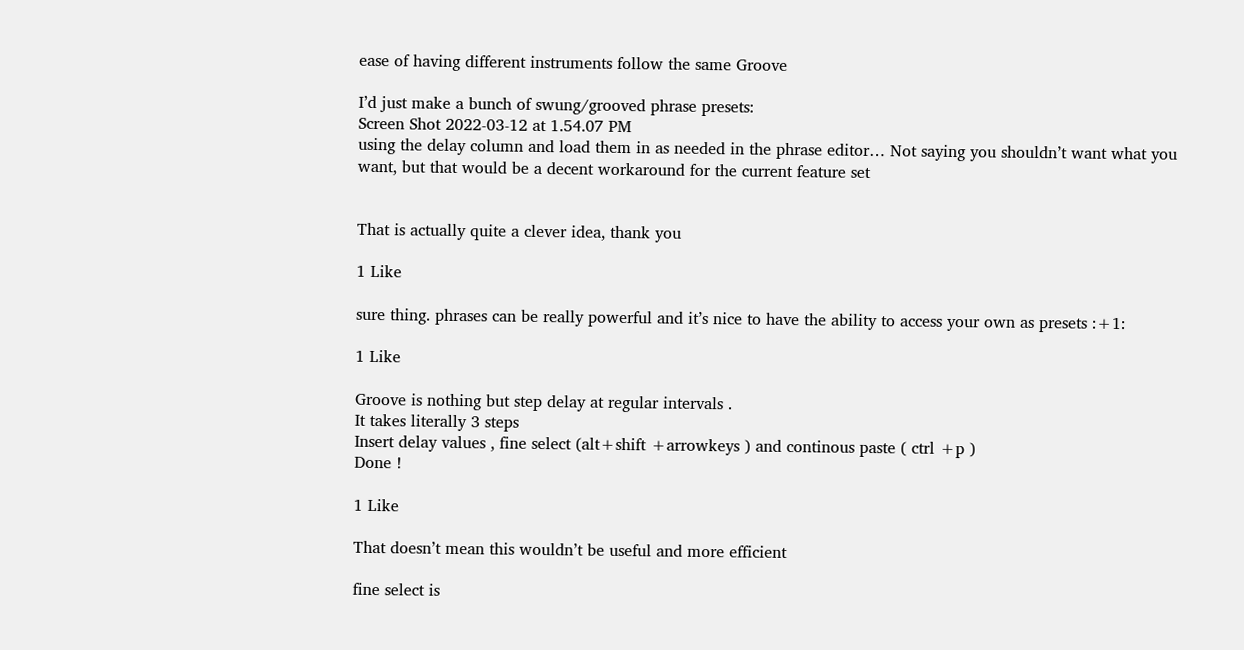ease of having different instruments follow the same Groove

I’d just make a bunch of swung/grooved phrase presets:
Screen Shot 2022-03-12 at 1.54.07 PM
using the delay column and load them in as needed in the phrase editor… Not saying you shouldn’t want what you want, but that would be a decent workaround for the current feature set


That is actually quite a clever idea, thank you

1 Like

sure thing. phrases can be really powerful and it’s nice to have the ability to access your own as presets :+1:

1 Like

Groove is nothing but step delay at regular intervals .
It takes literally 3 steps
Insert delay values , fine select (alt+shift +arrowkeys ) and continous paste ( ctrl +p )
Done !

1 Like

That doesn’t mean this wouldn’t be useful and more efficient

fine select is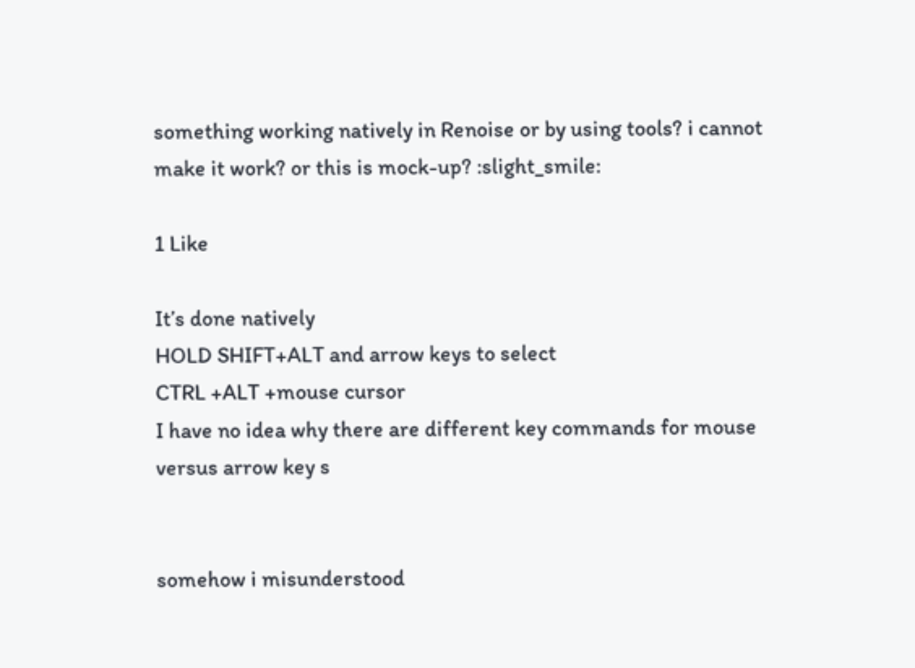something working natively in Renoise or by using tools? i cannot make it work? or this is mock-up? :slight_smile:

1 Like

It’s done natively
HOLD SHIFT+ALT and arrow keys to select
CTRL +ALT +mouse cursor
I have no idea why there are different key commands for mouse versus arrow key s


somehow i misunderstood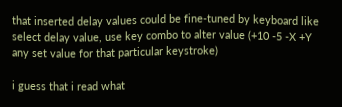that inserted delay values could be fine-tuned by keyboard like select delay value, use key combo to alter value (+10 -5 -X +Y any set value for that particular keystroke)

i guess that i read what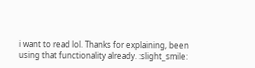i want to read lol. Thanks for explaining, been using that functionality already. :slight_smile: